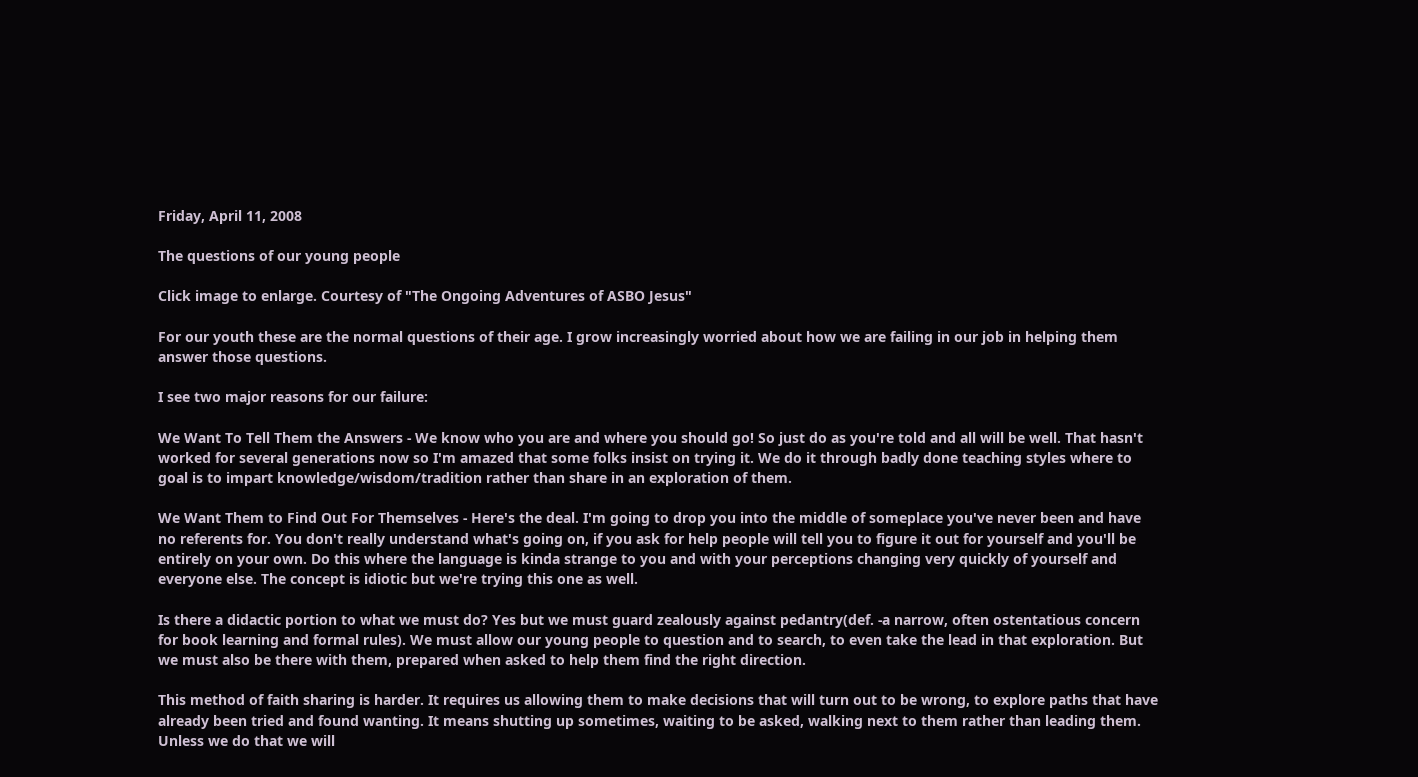Friday, April 11, 2008

The questions of our young people

Click image to enlarge. Courtesy of "The Ongoing Adventures of ASBO Jesus"

For our youth these are the normal questions of their age. I grow increasingly worried about how we are failing in our job in helping them answer those questions.

I see two major reasons for our failure:

We Want To Tell Them the Answers - We know who you are and where you should go! So just do as you're told and all will be well. That hasn't worked for several generations now so I'm amazed that some folks insist on trying it. We do it through badly done teaching styles where to goal is to impart knowledge/wisdom/tradition rather than share in an exploration of them.

We Want Them to Find Out For Themselves - Here's the deal. I'm going to drop you into the middle of someplace you've never been and have no referents for. You don't really understand what's going on, if you ask for help people will tell you to figure it out for yourself and you'll be entirely on your own. Do this where the language is kinda strange to you and with your perceptions changing very quickly of yourself and everyone else. The concept is idiotic but we're trying this one as well.

Is there a didactic portion to what we must do? Yes but we must guard zealously against pedantry(def. -a narrow, often ostentatious concern for book learning and formal rules). We must allow our young people to question and to search, to even take the lead in that exploration. But we must also be there with them, prepared when asked to help them find the right direction.

This method of faith sharing is harder. It requires us allowing them to make decisions that will turn out to be wrong, to explore paths that have already been tried and found wanting. It means shutting up sometimes, waiting to be asked, walking next to them rather than leading them. Unless we do that we will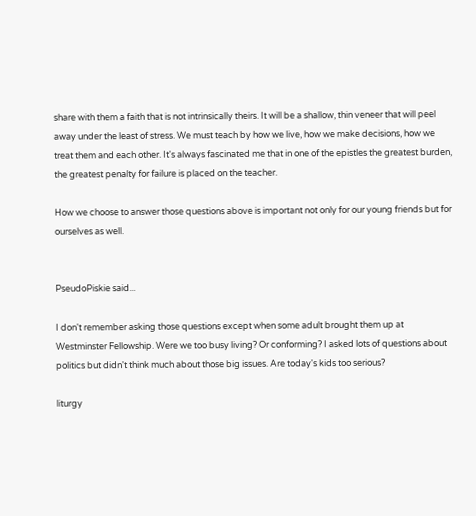share with them a faith that is not intrinsically theirs. It will be a shallow, thin veneer that will peel away under the least of stress. We must teach by how we live, how we make decisions, how we treat them and each other. It's always fascinated me that in one of the epistles the greatest burden, the greatest penalty for failure is placed on the teacher.

How we choose to answer those questions above is important not only for our young friends but for ourselves as well.


PseudoPiskie said...

I don't remember asking those questions except when some adult brought them up at Westminster Fellowship. Were we too busy living? Or conforming? I asked lots of questions about politics but didn't think much about those big issues. Are today's kids too serious?

liturgy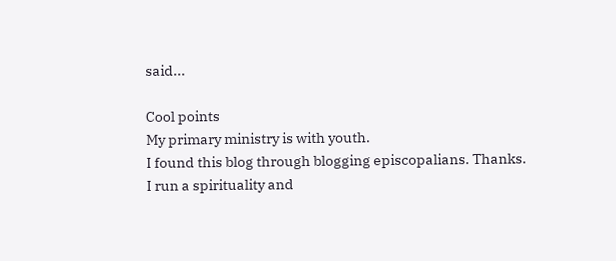said...

Cool points
My primary ministry is with youth.
I found this blog through blogging episcopalians. Thanks.
I run a spirituality and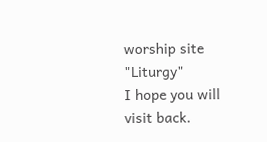worship site "Liturgy"
I hope you will visit back.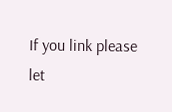If you link please let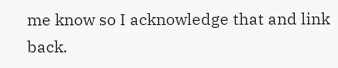me know so I acknowledge that and link back.